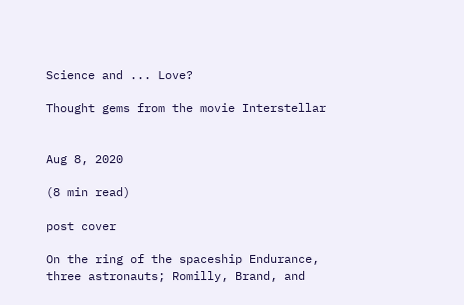Science and ... Love?

Thought gems from the movie Interstellar


Aug 8, 2020

(8 min read)

post cover

On the ring of the spaceship Endurance, three astronauts; Romilly, Brand, and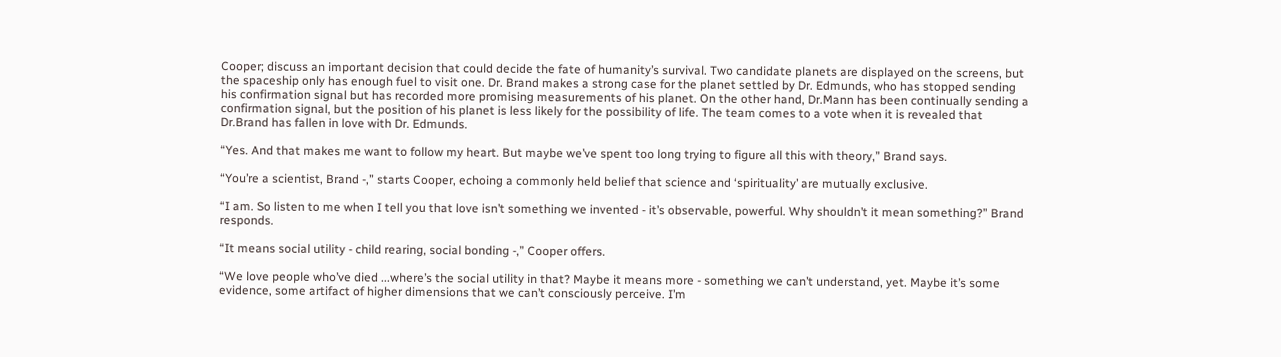Cooper; discuss an important decision that could decide the fate of humanity’s survival. Two candidate planets are displayed on the screens, but the spaceship only has enough fuel to visit one. Dr. Brand makes a strong case for the planet settled by Dr. Edmunds, who has stopped sending his confirmation signal but has recorded more promising measurements of his planet. On the other hand, Dr.Mann has been continually sending a confirmation signal, but the position of his planet is less likely for the possibility of life. The team comes to a vote when it is revealed that Dr.Brand has fallen in love with Dr. Edmunds.

“Yes. And that makes me want to follow my heart. But maybe we’ve spent too long trying to figure all this with theory,” Brand says.

“You’re a scientist, Brand -,” starts Cooper, echoing a commonly held belief that science and ‘spirituality’ are mutually exclusive.

“I am. So listen to me when I tell you that love isn’t something we invented - it’s observable, powerful. Why shouldn’t it mean something?” Brand responds.

“It means social utility - child rearing, social bonding -,” Cooper offers.

“We love people who’ve died ...where’s the social utility in that? Maybe it means more - something we can’t understand, yet. Maybe it’s some evidence, some artifact of higher dimensions that we can’t consciously perceive. I’m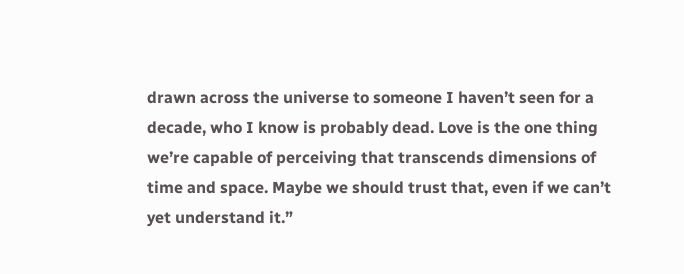drawn across the universe to someone I haven’t seen for a decade, who I know is probably dead. Love is the one thing we’re capable of perceiving that transcends dimensions of time and space. Maybe we should trust that, even if we can’t yet understand it.”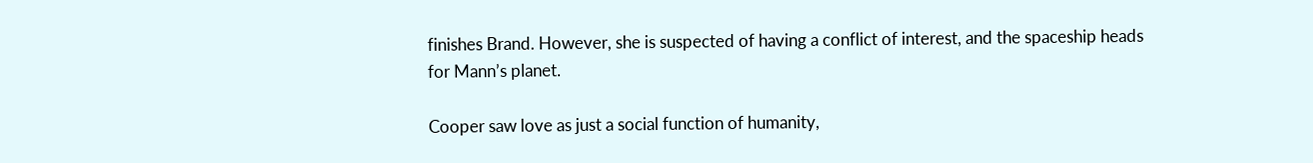finishes Brand. However, she is suspected of having a conflict of interest, and the spaceship heads for Mann’s planet.

Cooper saw love as just a social function of humanity,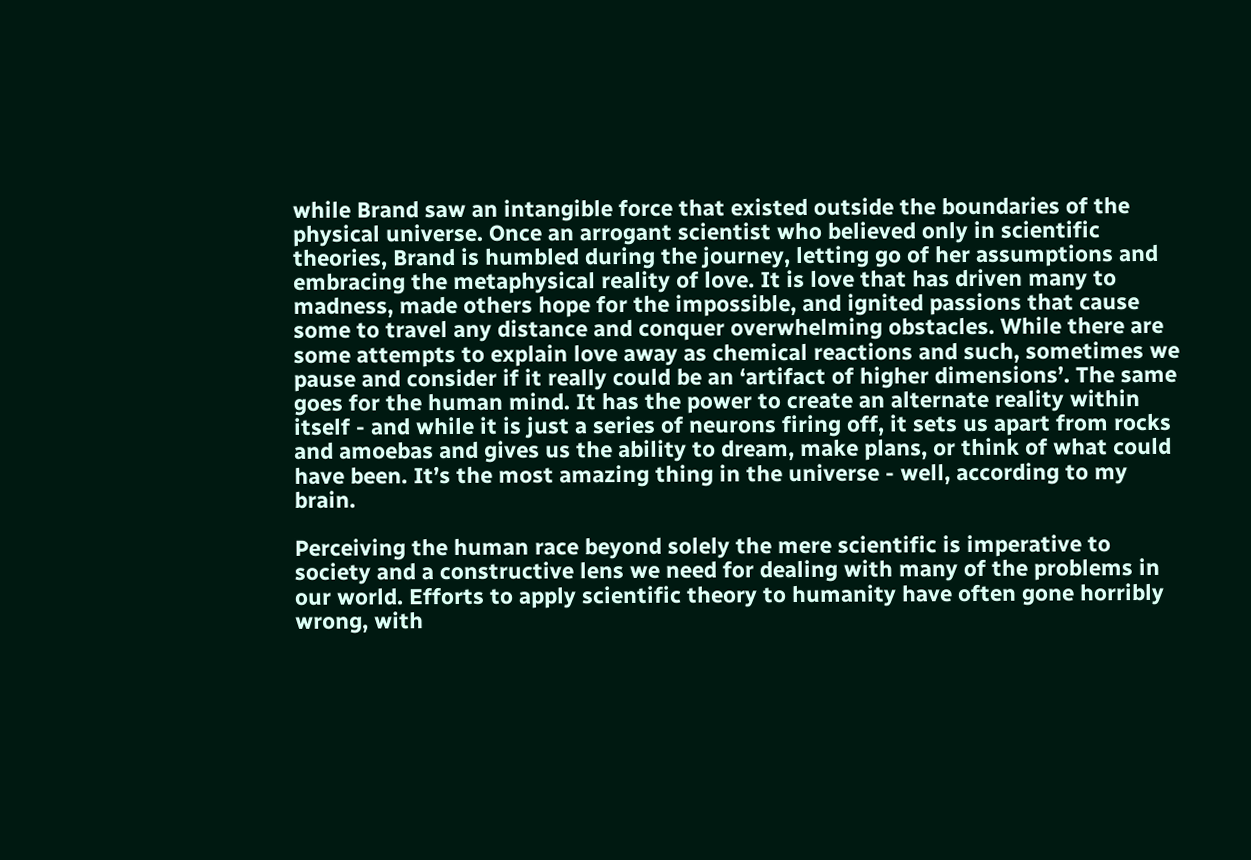while Brand saw an intangible force that existed outside the boundaries of the physical universe. Once an arrogant scientist who believed only in scientific theories, Brand is humbled during the journey, letting go of her assumptions and embracing the metaphysical reality of love. It is love that has driven many to madness, made others hope for the impossible, and ignited passions that cause some to travel any distance and conquer overwhelming obstacles. While there are some attempts to explain love away as chemical reactions and such, sometimes we pause and consider if it really could be an ‘artifact of higher dimensions’. The same goes for the human mind. It has the power to create an alternate reality within itself - and while it is just a series of neurons firing off, it sets us apart from rocks and amoebas and gives us the ability to dream, make plans, or think of what could have been. It’s the most amazing thing in the universe - well, according to my brain.

Perceiving the human race beyond solely the mere scientific is imperative to society and a constructive lens we need for dealing with many of the problems in our world. Efforts to apply scientific theory to humanity have often gone horribly wrong, with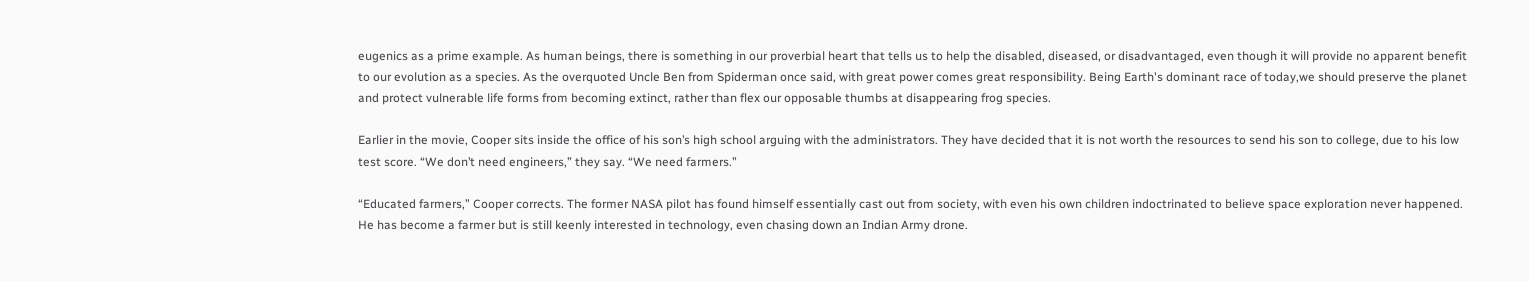eugenics as a prime example. As human beings, there is something in our proverbial heart that tells us to help the disabled, diseased, or disadvantaged, even though it will provide no apparent benefit to our evolution as a species. As the overquoted Uncle Ben from Spiderman once said, with great power comes great responsibility. Being Earth's dominant race of today,we should preserve the planet and protect vulnerable life forms from becoming extinct, rather than flex our opposable thumbs at disappearing frog species.

Earlier in the movie, Cooper sits inside the office of his son’s high school arguing with the administrators. They have decided that it is not worth the resources to send his son to college, due to his low test score. “We don’t need engineers,” they say. “We need farmers.”

“Educated farmers,” Cooper corrects. The former NASA pilot has found himself essentially cast out from society, with even his own children indoctrinated to believe space exploration never happened. He has become a farmer but is still keenly interested in technology, even chasing down an Indian Army drone.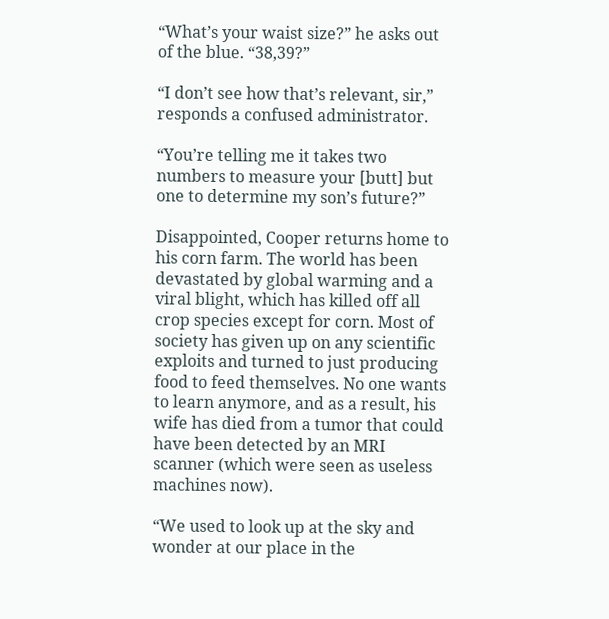“What’s your waist size?” he asks out of the blue. “38,39?”

“I don’t see how that’s relevant, sir,” responds a confused administrator.

“You’re telling me it takes two numbers to measure your [butt] but one to determine my son’s future?”

Disappointed, Cooper returns home to his corn farm. The world has been devastated by global warming and a viral blight, which has killed off all crop species except for corn. Most of society has given up on any scientific exploits and turned to just producing food to feed themselves. No one wants to learn anymore, and as a result, his wife has died from a tumor that could have been detected by an MRI scanner (which were seen as useless machines now).

“We used to look up at the sky and wonder at our place in the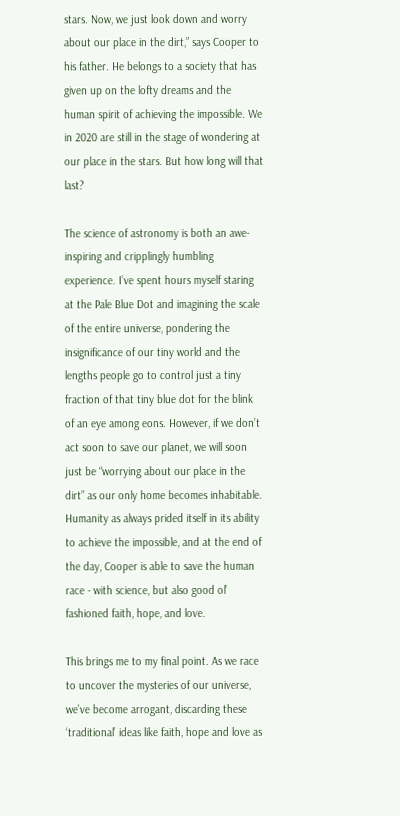stars. Now, we just look down and worry about our place in the dirt,” says Cooper to his father. He belongs to a society that has given up on the lofty dreams and the human spirit of achieving the impossible. We in 2020 are still in the stage of wondering at our place in the stars. But how long will that last?

The science of astronomy is both an awe-inspiring and cripplingly humbling experience. I’ve spent hours myself staring at the Pale Blue Dot and imagining the scale of the entire universe, pondering the insignificance of our tiny world and the lengths people go to control just a tiny fraction of that tiny blue dot for the blink of an eye among eons. However, if we don’t act soon to save our planet, we will soon just be “worrying about our place in the dirt” as our only home becomes inhabitable. Humanity as always prided itself in its ability to achieve the impossible, and at the end of the day, Cooper is able to save the human race - with science, but also good ol’ fashioned faith, hope, and love.

This brings me to my final point. As we race to uncover the mysteries of our universe, we’ve become arrogant, discarding these ‘traditional’ ideas like faith, hope and love as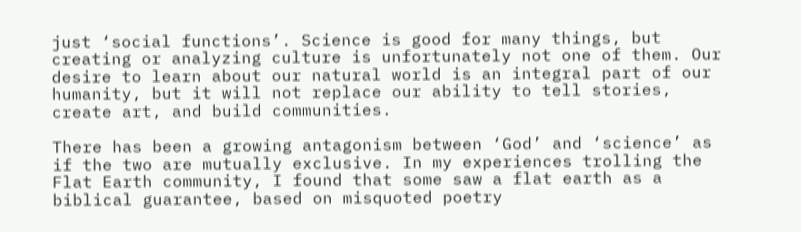just ‘social functions’. Science is good for many things, but creating or analyzing culture is unfortunately not one of them. Our desire to learn about our natural world is an integral part of our humanity, but it will not replace our ability to tell stories, create art, and build communities.

There has been a growing antagonism between ‘God’ and ‘science’ as if the two are mutually exclusive. In my experiences trolling the Flat Earth community, I found that some saw a flat earth as a biblical guarantee, based on misquoted poetry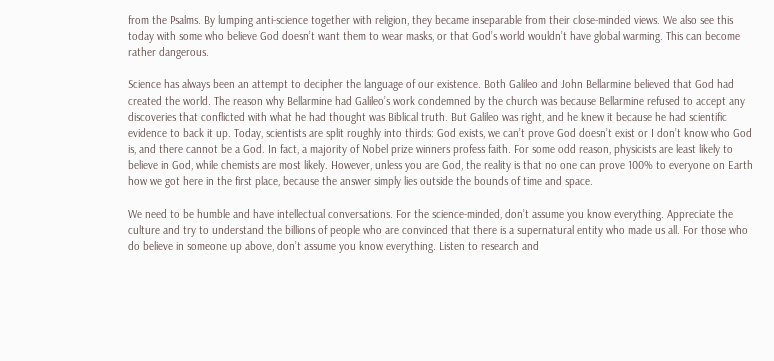from the Psalms. By lumping anti-science together with religion, they became inseparable from their close-minded views. We also see this today with some who believe God doesn’t want them to wear masks, or that God’s world wouldn’t have global warming. This can become rather dangerous.

Science has always been an attempt to decipher the language of our existence. Both Galileo and John Bellarmine believed that God had created the world. The reason why Bellarmine had Galileo’s work condemned by the church was because Bellarmine refused to accept any discoveries that conflicted with what he had thought was Biblical truth. But Galileo was right, and he knew it because he had scientific evidence to back it up. Today, scientists are split roughly into thirds: God exists, we can’t prove God doesn’t exist or I don’t know who God is, and there cannot be a God. In fact, a majority of Nobel prize winners profess faith. For some odd reason, physicists are least likely to believe in God, while chemists are most likely. However, unless you are God, the reality is that no one can prove 100% to everyone on Earth how we got here in the first place, because the answer simply lies outside the bounds of time and space.

We need to be humble and have intellectual conversations. For the science-minded, don’t assume you know everything. Appreciate the culture and try to understand the billions of people who are convinced that there is a supernatural entity who made us all. For those who do believe in someone up above, don’t assume you know everything. Listen to research and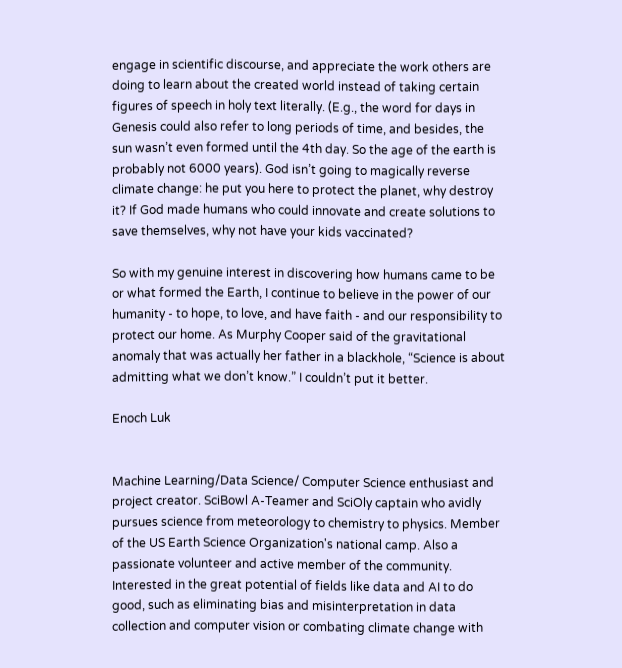engage in scientific discourse, and appreciate the work others are doing to learn about the created world instead of taking certain figures of speech in holy text literally. (E.g., the word for days in Genesis could also refer to long periods of time, and besides, the sun wasn’t even formed until the 4th day. So the age of the earth is probably not 6000 years). God isn’t going to magically reverse climate change: he put you here to protect the planet, why destroy it? If God made humans who could innovate and create solutions to save themselves, why not have your kids vaccinated?

So with my genuine interest in discovering how humans came to be or what formed the Earth, I continue to believe in the power of our humanity - to hope, to love, and have faith - and our responsibility to protect our home. As Murphy Cooper said of the gravitational anomaly that was actually her father in a blackhole, “Science is about admitting what we don’t know.” I couldn’t put it better.

Enoch Luk


Machine Learning/Data Science/ Computer Science enthusiast and project creator. SciBowl A-Teamer and SciOly captain who avidly pursues science from meteorology to chemistry to physics. Member of the US Earth Science Organization's national camp. Also a passionate volunteer and active member of the community. Interested in the great potential of fields like data and AI to do good, such as eliminating bias and misinterpretation in data collection and computer vision or combating climate change with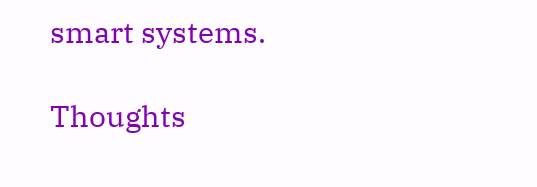smart systems.

Thoughts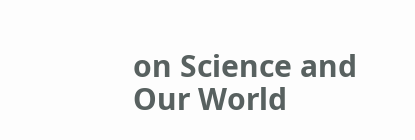on Science and Our World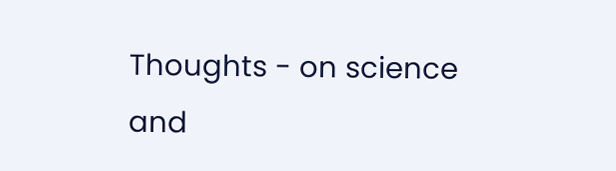Thoughts - on science and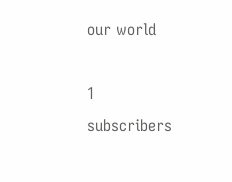our world

1 subscribers